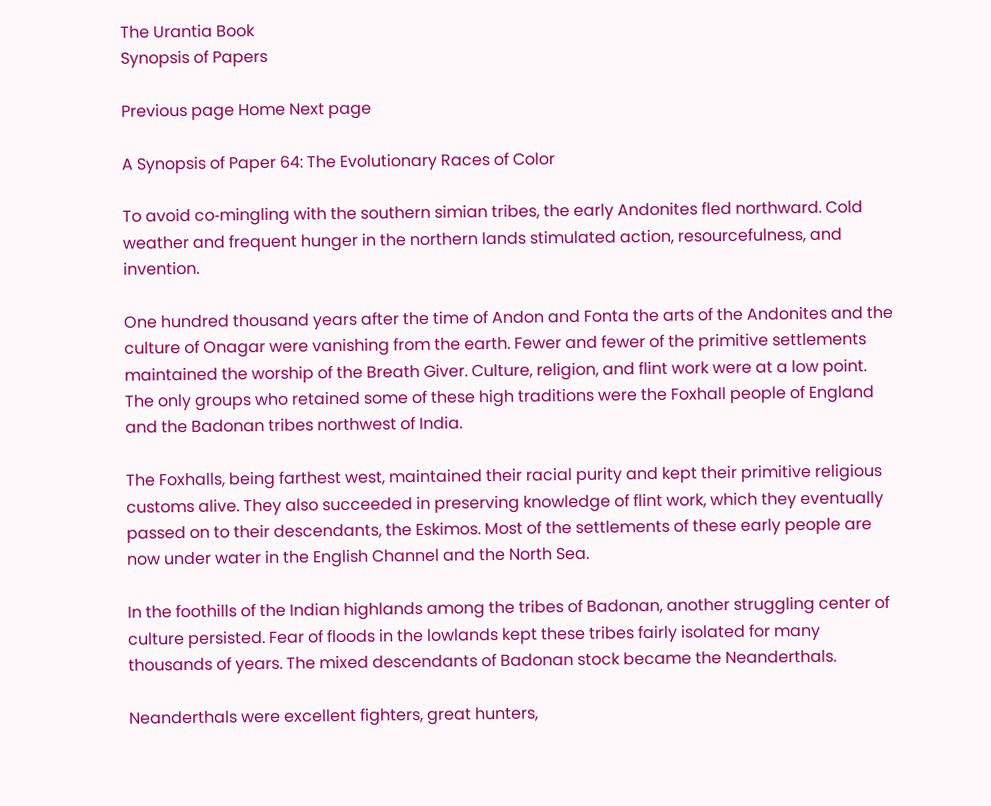The Urantia Book
Synopsis of Papers

Previous page Home Next page

A Synopsis of Paper 64: The Evolutionary Races of Color

To avoid co‑mingling with the southern simian tribes, the early Andonites fled northward. Cold weather and frequent hunger in the northern lands stimulated action, resourcefulness, and invention.

One hundred thousand years after the time of Andon and Fonta the arts of the Andonites and the culture of Onagar were vanishing from the earth. Fewer and fewer of the primitive settlements maintained the worship of the Breath Giver. Culture, religion, and flint work were at a low point. The only groups who retained some of these high traditions were the Foxhall people of England and the Badonan tribes northwest of India.

The Foxhalls, being farthest west, maintained their racial purity and kept their primitive religious customs alive. They also succeeded in preserving knowledge of flint work, which they eventually passed on to their descendants, the Eskimos. Most of the settlements of these early people are now under water in the English Channel and the North Sea.

In the foothills of the Indian highlands among the tribes of Badonan, another struggling center of culture persisted. Fear of floods in the lowlands kept these tribes fairly isolated for many thousands of years. The mixed descendants of Badonan stock became the Neanderthals.

Neanderthals were excellent fighters, great hunters,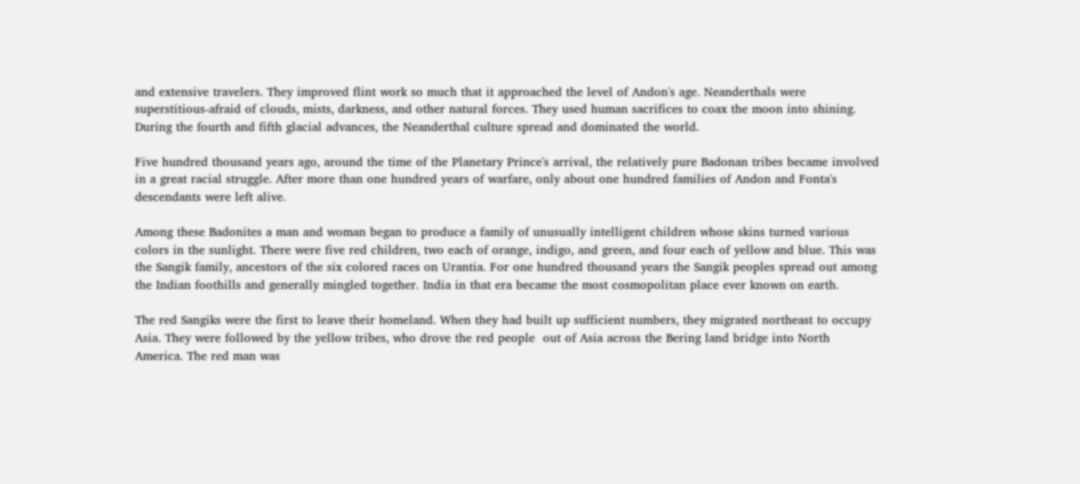and extensive travelers. They improved flint work so much that it approached the level of Andon's age. Neanderthals were superstitious-afraid of clouds, mists, darkness, and other natural forces. They used human sacrifices to coax the moon into shining. During the fourth and fifth glacial advances, the Neanderthal culture spread and dominated the world.

Five hundred thousand years ago, around the time of the Planetary Prince's arrival, the relatively pure Badonan tribes became involved in a great racial struggle. After more than one hundred years of warfare, only about one hundred families of Andon and Fonta's descendants were left alive.

Among these Badonites a man and woman began to produce a family of unusually intelligent children whose skins turned various colors in the sunlight. There were five red children, two each of orange, indigo, and green, and four each of yellow and blue. This was the Sangik family, ancestors of the six colored races on Urantia. For one hundred thousand years the Sangik peoples spread out among the Indian foothills and generally mingled together. India in that era became the most cosmopolitan place ever known on earth.

The red Sangiks were the first to leave their homeland. When they had built up sufficient numbers, they migrated northeast to occupy Asia. They were followed by the yellow tribes, who drove the red people  out of Asia across the Bering land bridge into North America. The red man was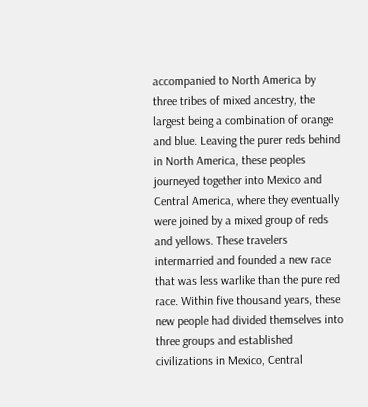accompanied to North America by three tribes of mixed ancestry, the largest being a combination of orange and blue. Leaving the purer reds behind in North America, these peoples journeyed together into Mexico and Central America, where they eventually were joined by a mixed group of reds and yellows. These travelers intermarried and founded a new race that was less warlike than the pure red race. Within five thousand years, these new people had divided themselves into three groups and established civilizations in Mexico, Central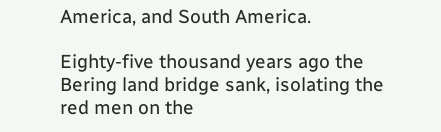America, and South America.

Eighty-five thousand years ago the Bering land bridge sank, isolating the red men on the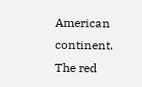American continent. The red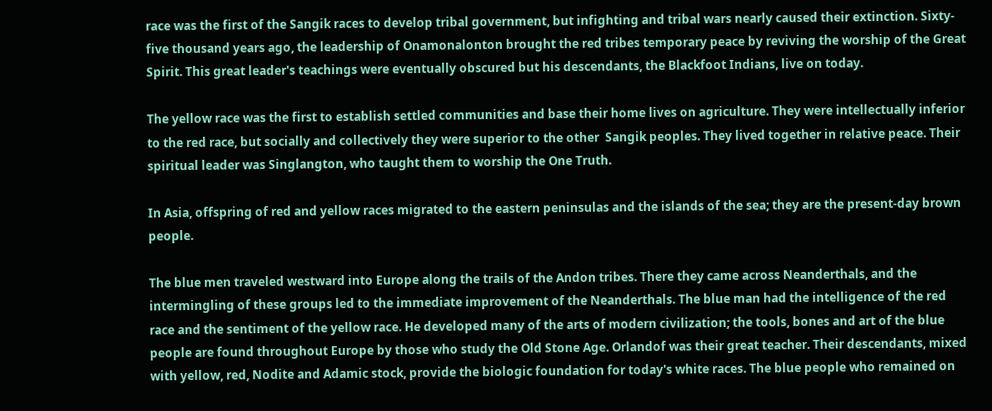race was the first of the Sangik races to develop tribal government, but infighting and tribal wars nearly caused their extinction. Sixty-five thousand years ago, the leadership of Onamonalonton brought the red tribes temporary peace by reviving the worship of the Great Spirit. This great leader's teachings were eventually obscured but his descendants, the Blackfoot Indians, live on today.

The yellow race was the first to establish settled communities and base their home lives on agriculture. They were intellectually inferior to the red race, but socially and collectively they were superior to the other  Sangik peoples. They lived together in relative peace. Their spiritual leader was Singlangton, who taught them to worship the One Truth.

In Asia, offspring of red and yellow races migrated to the eastern peninsulas and the islands of the sea; they are the present-day brown people.

The blue men traveled westward into Europe along the trails of the Andon tribes. There they came across Neanderthals, and the intermingling of these groups led to the immediate improvement of the Neanderthals. The blue man had the intelligence of the red race and the sentiment of the yellow race. He developed many of the arts of modern civilization; the tools, bones and art of the blue people are found throughout Europe by those who study the Old Stone Age. Orlandof was their great teacher. Their descendants, mixed with yellow, red, Nodite and Adamic stock, provide the biologic foundation for today's white races. The blue people who remained on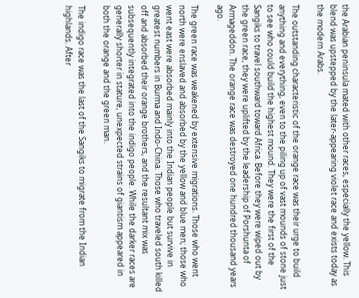the Arabian peninsula mated with other races, especially the yellow. This blend was upstepped by the later-appearing violet race and exists today as the modern Arabs.

The outstanding characteristic of the orange race was their urge to build anything and everything, even to the piling up of vast mounds of stone just to see who could build the highest mound. They were the first of the Sangiks to travel southward toward Africa. Before they were wiped out by the green race, they were uplifted by the leadership of Porshunta of Armageddon. The orange race was destroyed one hundred thousand years ago.

The green race was weakened by extensive migrations. Those who went north were enslaved and absorbed by the yellow and blue men; those who went east were absorbed mainly into the Indian people but survive in greatest numbers in Burma and Indo-China. Those who traveled south killed off and absorbed their orange brothers, and the resultant mix was subsequently integrated into the indigo people. While the darker races are generally shorter in stature, unexpected strains of giantism appeared in both the orange and the green man.

The indigo race was the last of the Sangiks to migrate from the Indian highlands. After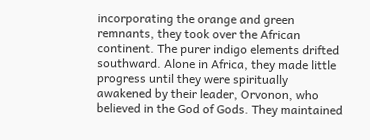incorporating the orange and green remnants, they took over the African continent. The purer indigo elements drifted southward. Alone in Africa, they made little progress until they were spiritually awakened by their leader, Orvonon, who believed in the God of Gods. They maintained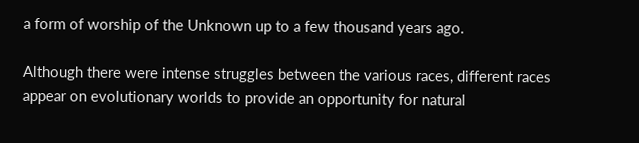a form of worship of the Unknown up to a few thousand years ago.

Although there were intense struggles between the various races, different races appear on evolutionary worlds to provide an opportunity for natural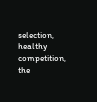selection, healthy competition, the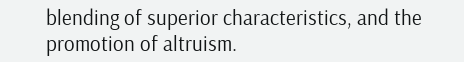blending of superior characteristics, and the promotion of altruism.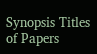Synopsis Titles of Papers